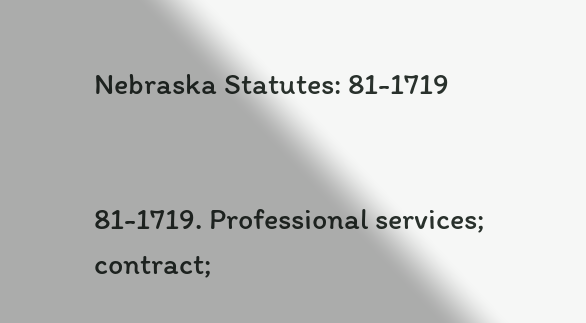Nebraska Statutes: 81-1719


81-1719. Professional services; contract;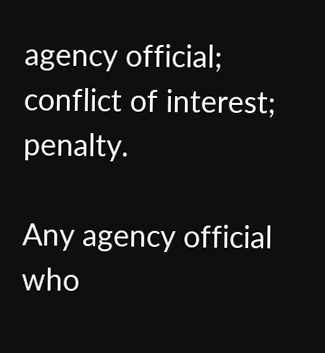agency official; conflict of interest; penalty.

Any agency official who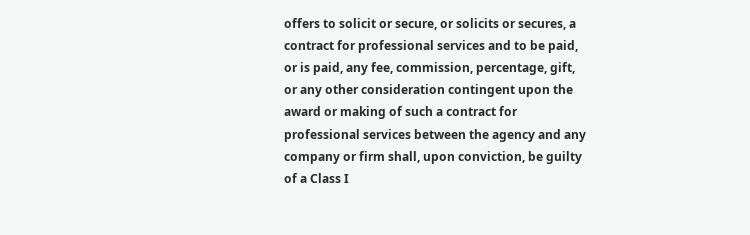offers to solicit or secure, or solicits or secures, a contract for professional services and to be paid, or is paid, any fee, commission, percentage, gift, or any other consideration contingent upon the award or making of such a contract for professional services between the agency and any company or firm shall, upon conviction, be guilty of a Class I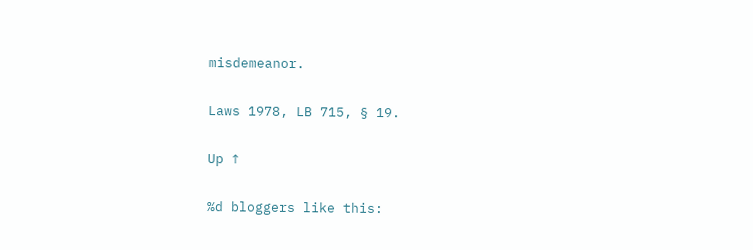misdemeanor.

Laws 1978, LB 715, § 19.

Up ↑

%d bloggers like this: